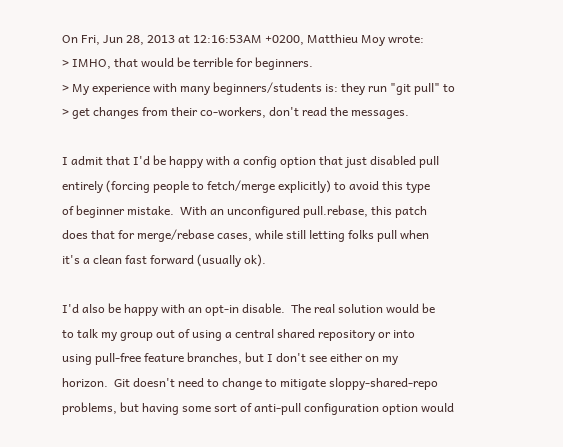On Fri, Jun 28, 2013 at 12:16:53AM +0200, Matthieu Moy wrote:
> IMHO, that would be terrible for beginners.
> My experience with many beginners/students is: they run "git pull" to
> get changes from their co-workers, don't read the messages.

I admit that I'd be happy with a config option that just disabled pull
entirely (forcing people to fetch/merge explicitly) to avoid this type
of beginner mistake.  With an unconfigured pull.rebase, this patch
does that for merge/rebase cases, while still letting folks pull when
it's a clean fast forward (usually ok).

I'd also be happy with an opt-in disable.  The real solution would be
to talk my group out of using a central shared repository or into
using pull-free feature branches, but I don't see either on my
horizon.  Git doesn't need to change to mitigate sloppy-shared-repo
problems, but having some sort of anti-pull configuration option would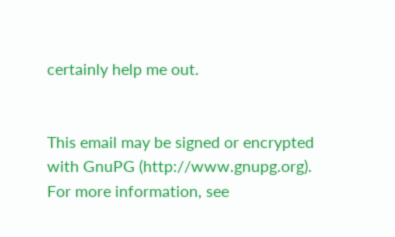certainly help me out.


This email may be signed or encrypted with GnuPG (http://www.gnupg.org).
For more information, see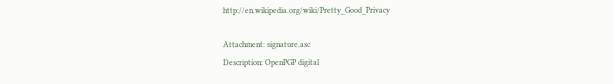http://en.wikipedia.org/wiki/Pretty_Good_Privacy

Attachment: signature.asc
Description: OpenPGP digital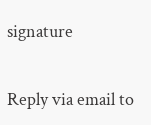signature

Reply via email to